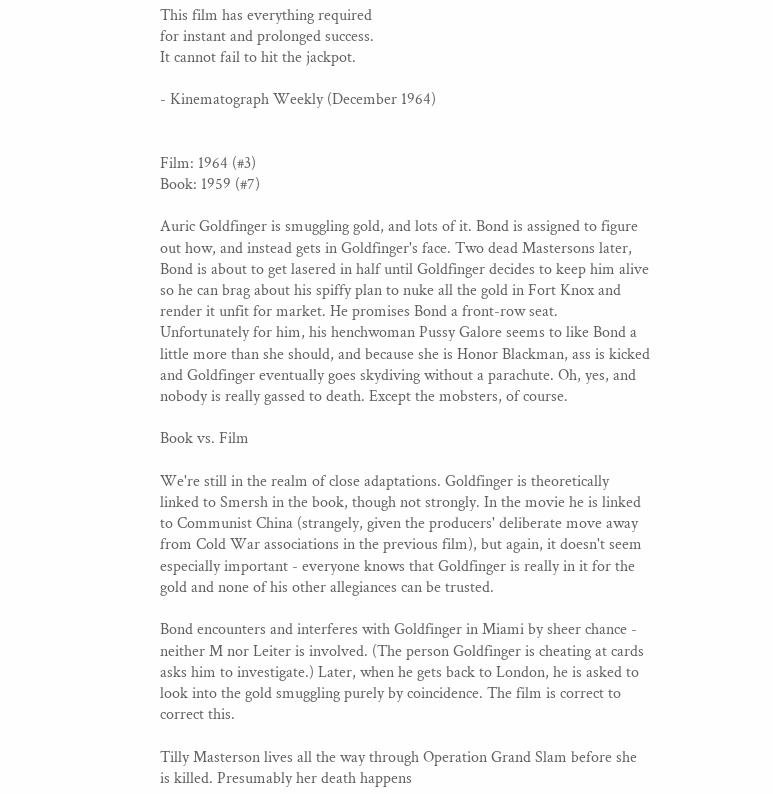This film has everything required
for instant and prolonged success.
It cannot fail to hit the jackpot.

- Kinematograph Weekly (December 1964)


Film: 1964 (#3)
Book: 1959 (#7)

Auric Goldfinger is smuggling gold, and lots of it. Bond is assigned to figure out how, and instead gets in Goldfinger's face. Two dead Mastersons later, Bond is about to get lasered in half until Goldfinger decides to keep him alive so he can brag about his spiffy plan to nuke all the gold in Fort Knox and render it unfit for market. He promises Bond a front-row seat. Unfortunately for him, his henchwoman Pussy Galore seems to like Bond a little more than she should, and because she is Honor Blackman, ass is kicked and Goldfinger eventually goes skydiving without a parachute. Oh, yes, and nobody is really gassed to death. Except the mobsters, of course.

Book vs. Film

We're still in the realm of close adaptations. Goldfinger is theoretically linked to Smersh in the book, though not strongly. In the movie he is linked to Communist China (strangely, given the producers' deliberate move away from Cold War associations in the previous film), but again, it doesn't seem especially important - everyone knows that Goldfinger is really in it for the gold and none of his other allegiances can be trusted.

Bond encounters and interferes with Goldfinger in Miami by sheer chance - neither M nor Leiter is involved. (The person Goldfinger is cheating at cards asks him to investigate.) Later, when he gets back to London, he is asked to look into the gold smuggling purely by coincidence. The film is correct to correct this.

Tilly Masterson lives all the way through Operation Grand Slam before she is killed. Presumably her death happens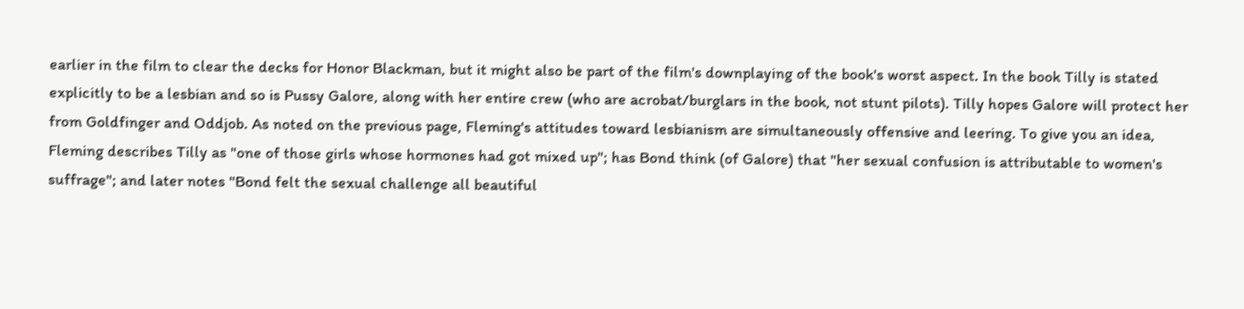earlier in the film to clear the decks for Honor Blackman, but it might also be part of the film's downplaying of the book's worst aspect. In the book Tilly is stated explicitly to be a lesbian and so is Pussy Galore, along with her entire crew (who are acrobat/burglars in the book, not stunt pilots). Tilly hopes Galore will protect her from Goldfinger and Oddjob. As noted on the previous page, Fleming's attitudes toward lesbianism are simultaneously offensive and leering. To give you an idea, Fleming describes Tilly as "one of those girls whose hormones had got mixed up"; has Bond think (of Galore) that "her sexual confusion is attributable to women's suffrage"; and later notes "Bond felt the sexual challenge all beautiful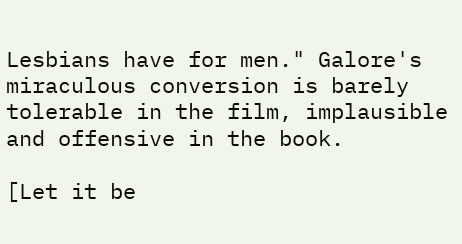Lesbians have for men." Galore's miraculous conversion is barely tolerable in the film, implausible and offensive in the book.

[Let it be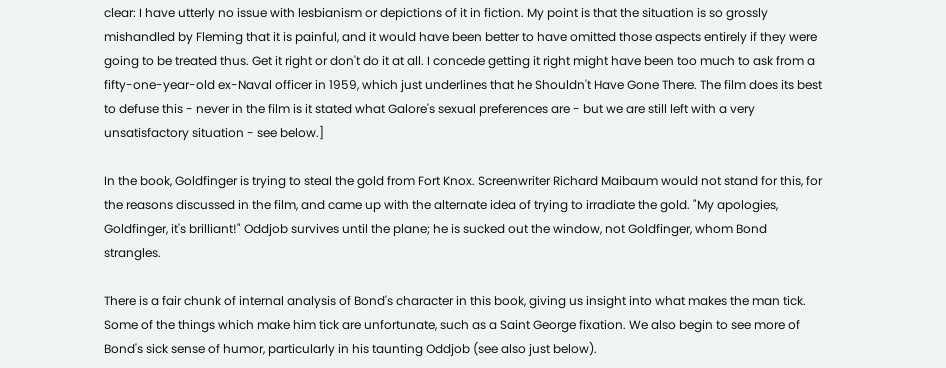clear: I have utterly no issue with lesbianism or depictions of it in fiction. My point is that the situation is so grossly mishandled by Fleming that it is painful, and it would have been better to have omitted those aspects entirely if they were going to be treated thus. Get it right or don't do it at all. I concede getting it right might have been too much to ask from a fifty-one-year-old ex-Naval officer in 1959, which just underlines that he Shouldn't Have Gone There. The film does its best to defuse this - never in the film is it stated what Galore's sexual preferences are - but we are still left with a very unsatisfactory situation - see below.]

In the book, Goldfinger is trying to steal the gold from Fort Knox. Screenwriter Richard Maibaum would not stand for this, for the reasons discussed in the film, and came up with the alternate idea of trying to irradiate the gold. "My apologies, Goldfinger, it's brilliant!" Oddjob survives until the plane; he is sucked out the window, not Goldfinger, whom Bond strangles.

There is a fair chunk of internal analysis of Bond's character in this book, giving us insight into what makes the man tick. Some of the things which make him tick are unfortunate, such as a Saint George fixation. We also begin to see more of Bond's sick sense of humor, particularly in his taunting Oddjob (see also just below).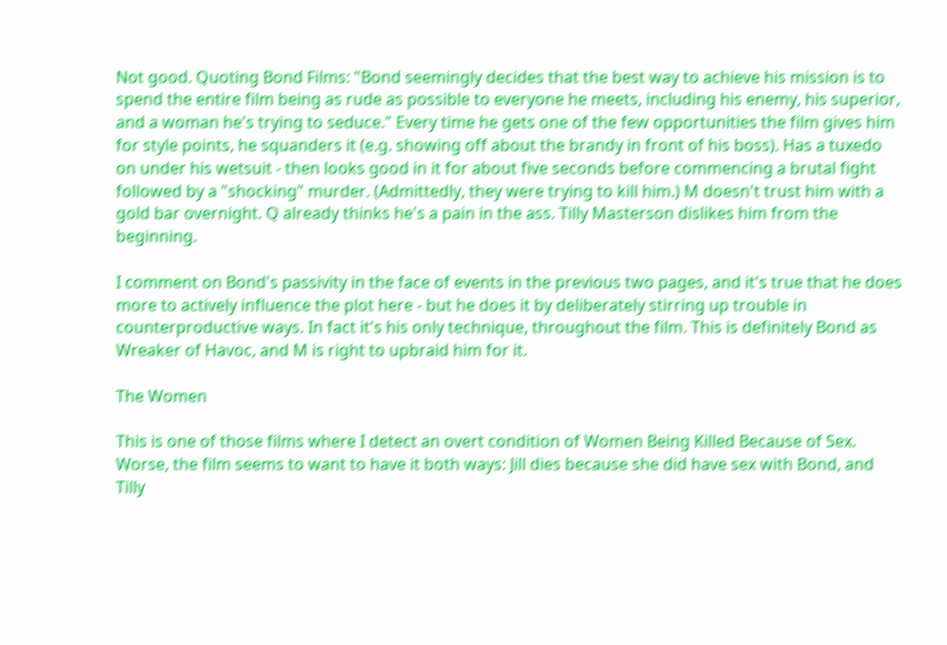Not good. Quoting Bond Films: "Bond seemingly decides that the best way to achieve his mission is to spend the entire film being as rude as possible to everyone he meets, including his enemy, his superior, and a woman he's trying to seduce." Every time he gets one of the few opportunities the film gives him for style points, he squanders it (e.g. showing off about the brandy in front of his boss). Has a tuxedo on under his wetsuit - then looks good in it for about five seconds before commencing a brutal fight followed by a "shocking" murder. (Admittedly, they were trying to kill him.) M doesn't trust him with a gold bar overnight. Q already thinks he's a pain in the ass. Tilly Masterson dislikes him from the beginning.

I comment on Bond's passivity in the face of events in the previous two pages, and it's true that he does more to actively influence the plot here - but he does it by deliberately stirring up trouble in counterproductive ways. In fact it's his only technique, throughout the film. This is definitely Bond as Wreaker of Havoc, and M is right to upbraid him for it.

The Women

This is one of those films where I detect an overt condition of Women Being Killed Because of Sex. Worse, the film seems to want to have it both ways: Jill dies because she did have sex with Bond, and Tilly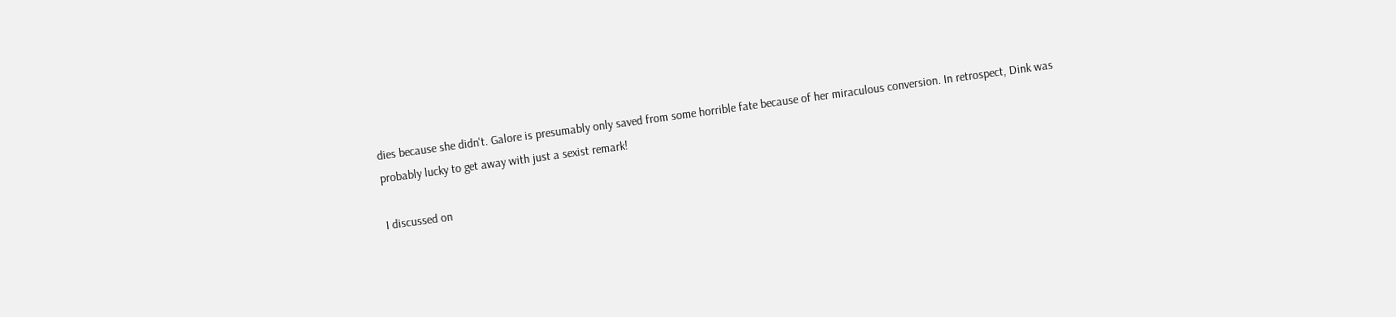dies because she didn't. Galore is presumably only saved from some horrible fate because of her miraculous conversion. In retrospect, Dink was probably lucky to get away with just a sexist remark!

I discussed on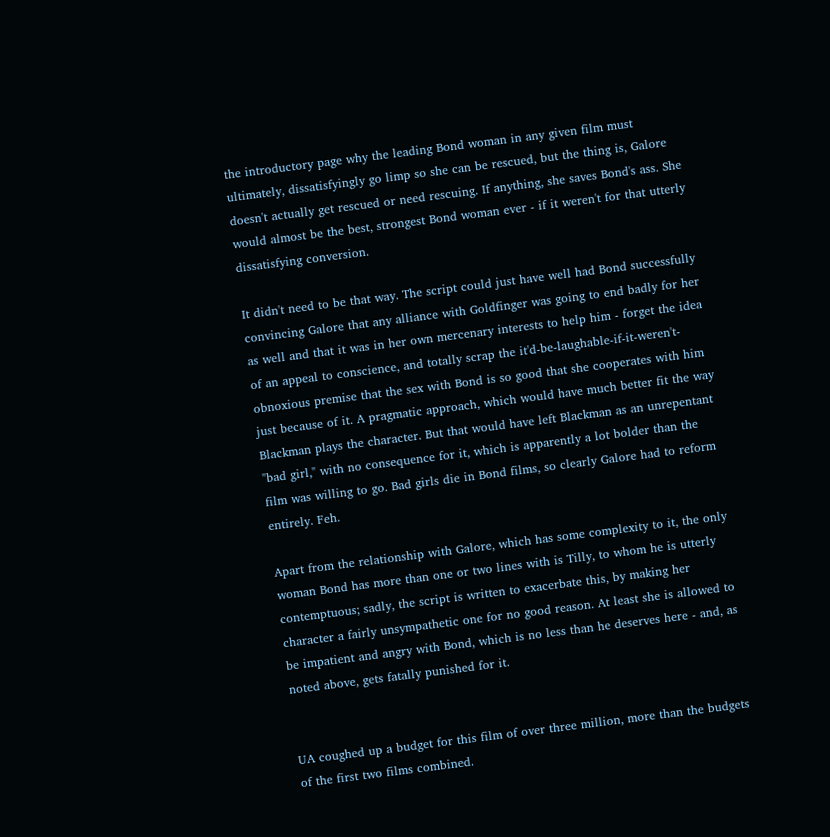the introductory page why the leading Bond woman in any given film must ultimately, dissatisfyingly go limp so she can be rescued, but the thing is, Galore doesn't actually get rescued or need rescuing. If anything, she saves Bond's ass. She would almost be the best, strongest Bond woman ever - if it weren't for that utterly dissatisfying conversion.

It didn't need to be that way. The script could just have well had Bond successfully convincing Galore that any alliance with Goldfinger was going to end badly for her as well and that it was in her own mercenary interests to help him - forget the idea of an appeal to conscience, and totally scrap the it'd-be-laughable-if-it-weren't-obnoxious premise that the sex with Bond is so good that she cooperates with him just because of it. A pragmatic approach, which would have much better fit the way Blackman plays the character. But that would have left Blackman as an unrepentant "bad girl," with no consequence for it, which is apparently a lot bolder than the film was willing to go. Bad girls die in Bond films, so clearly Galore had to reform entirely. Feh.

Apart from the relationship with Galore, which has some complexity to it, the only woman Bond has more than one or two lines with is Tilly, to whom he is utterly contemptuous; sadly, the script is written to exacerbate this, by making her character a fairly unsympathetic one for no good reason. At least she is allowed to be impatient and angry with Bond, which is no less than he deserves here - and, as noted above, gets fatally punished for it.


UA coughed up a budget for this film of over three million, more than the budgets of the first two films combined.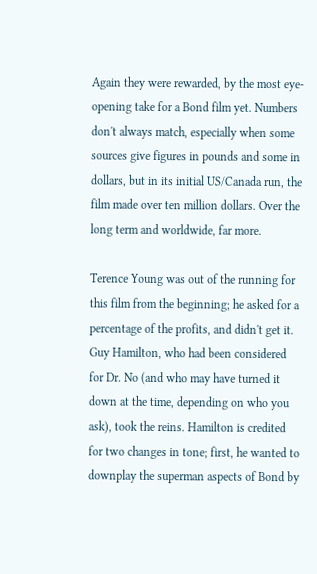Again they were rewarded, by the most eye-opening take for a Bond film yet. Numbers don't always match, especially when some sources give figures in pounds and some in dollars, but in its initial US/Canada run, the film made over ten million dollars. Over the long term and worldwide, far more.

Terence Young was out of the running for this film from the beginning; he asked for a percentage of the profits, and didn't get it. Guy Hamilton, who had been considered for Dr. No (and who may have turned it down at the time, depending on who you ask), took the reins. Hamilton is credited for two changes in tone; first, he wanted to downplay the superman aspects of Bond by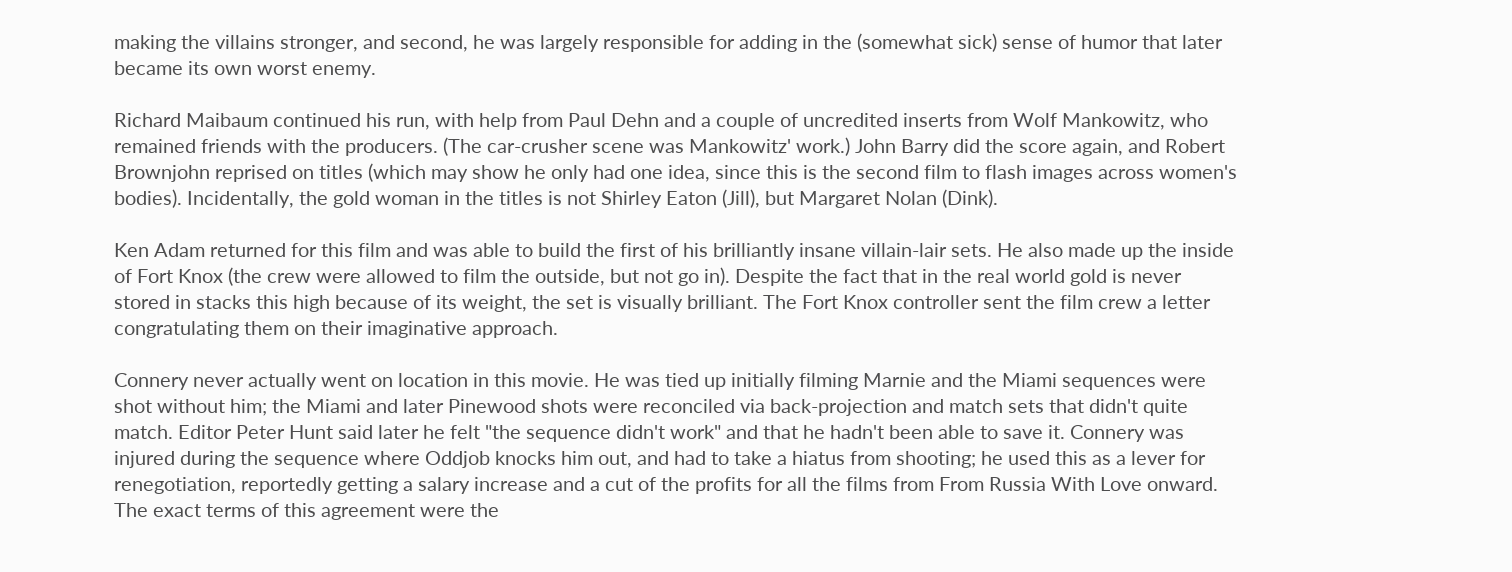making the villains stronger, and second, he was largely responsible for adding in the (somewhat sick) sense of humor that later became its own worst enemy.

Richard Maibaum continued his run, with help from Paul Dehn and a couple of uncredited inserts from Wolf Mankowitz, who remained friends with the producers. (The car-crusher scene was Mankowitz' work.) John Barry did the score again, and Robert Brownjohn reprised on titles (which may show he only had one idea, since this is the second film to flash images across women's bodies). Incidentally, the gold woman in the titles is not Shirley Eaton (Jill), but Margaret Nolan (Dink).

Ken Adam returned for this film and was able to build the first of his brilliantly insane villain-lair sets. He also made up the inside of Fort Knox (the crew were allowed to film the outside, but not go in). Despite the fact that in the real world gold is never stored in stacks this high because of its weight, the set is visually brilliant. The Fort Knox controller sent the film crew a letter congratulating them on their imaginative approach.

Connery never actually went on location in this movie. He was tied up initially filming Marnie and the Miami sequences were shot without him; the Miami and later Pinewood shots were reconciled via back-projection and match sets that didn't quite match. Editor Peter Hunt said later he felt "the sequence didn't work" and that he hadn't been able to save it. Connery was injured during the sequence where Oddjob knocks him out, and had to take a hiatus from shooting; he used this as a lever for renegotiation, reportedly getting a salary increase and a cut of the profits for all the films from From Russia With Love onward. The exact terms of this agreement were the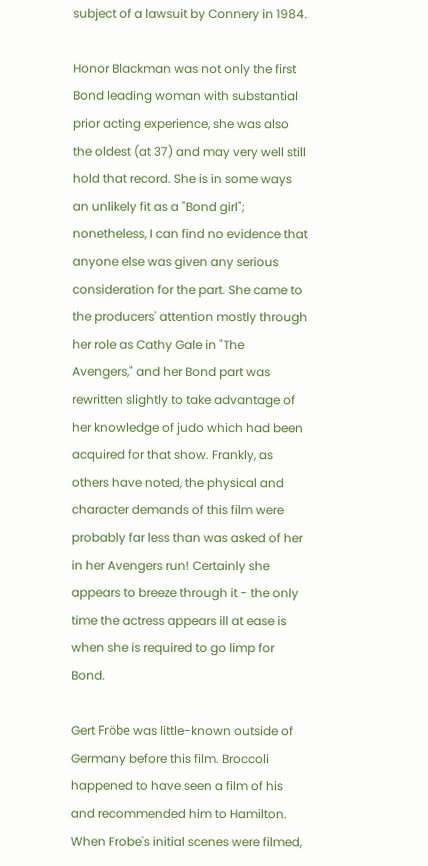subject of a lawsuit by Connery in 1984.

Honor Blackman was not only the first Bond leading woman with substantial prior acting experience, she was also the oldest (at 37) and may very well still hold that record. She is in some ways an unlikely fit as a "Bond girl"; nonetheless, I can find no evidence that anyone else was given any serious consideration for the part. She came to the producers' attention mostly through her role as Cathy Gale in "The Avengers," and her Bond part was rewritten slightly to take advantage of her knowledge of judo which had been acquired for that show. Frankly, as others have noted, the physical and character demands of this film were probably far less than was asked of her in her Avengers run! Certainly she appears to breeze through it - the only time the actress appears ill at ease is when she is required to go limp for Bond.

Gert Fröbe was little-known outside of Germany before this film. Broccoli happened to have seen a film of his and recommended him to Hamilton. When Frobe's initial scenes were filmed,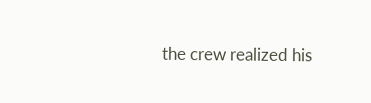the crew realized his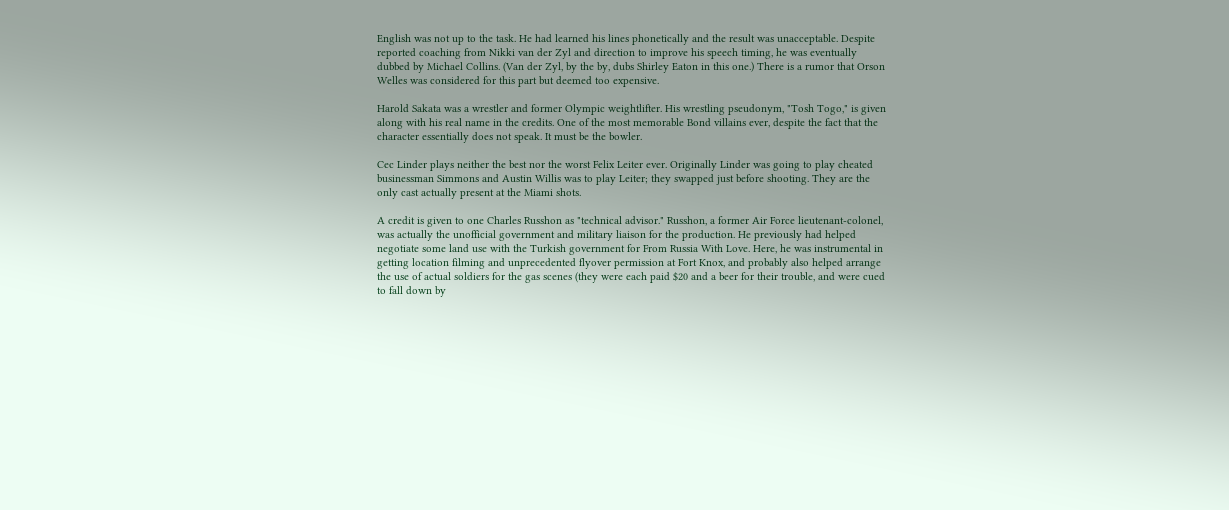English was not up to the task. He had learned his lines phonetically and the result was unacceptable. Despite reported coaching from Nikki van der Zyl and direction to improve his speech timing, he was eventually dubbed by Michael Collins. (Van der Zyl, by the by, dubs Shirley Eaton in this one.) There is a rumor that Orson Welles was considered for this part but deemed too expensive.

Harold Sakata was a wrestler and former Olympic weightlifter. His wrestling pseudonym, "Tosh Togo," is given along with his real name in the credits. One of the most memorable Bond villains ever, despite the fact that the character essentially does not speak. It must be the bowler.

Cec Linder plays neither the best nor the worst Felix Leiter ever. Originally Linder was going to play cheated businessman Simmons and Austin Willis was to play Leiter; they swapped just before shooting. They are the only cast actually present at the Miami shots.

A credit is given to one Charles Russhon as "technical advisor." Russhon, a former Air Force lieutenant-colonel, was actually the unofficial government and military liaison for the production. He previously had helped negotiate some land use with the Turkish government for From Russia With Love. Here, he was instrumental in getting location filming and unprecedented flyover permission at Fort Knox, and probably also helped arrange the use of actual soldiers for the gas scenes (they were each paid $20 and a beer for their trouble, and were cued to fall down by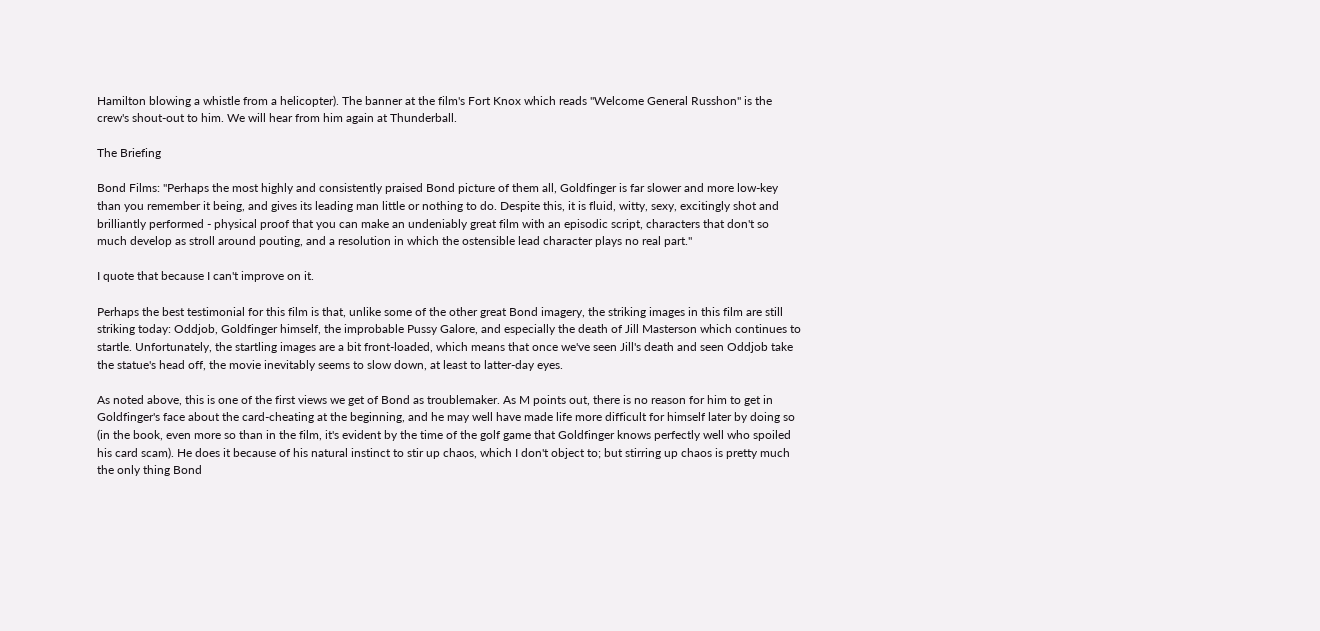Hamilton blowing a whistle from a helicopter). The banner at the film's Fort Knox which reads "Welcome General Russhon" is the crew's shout-out to him. We will hear from him again at Thunderball.

The Briefing

Bond Films: "Perhaps the most highly and consistently praised Bond picture of them all, Goldfinger is far slower and more low-key than you remember it being, and gives its leading man little or nothing to do. Despite this, it is fluid, witty, sexy, excitingly shot and brilliantly performed - physical proof that you can make an undeniably great film with an episodic script, characters that don't so much develop as stroll around pouting, and a resolution in which the ostensible lead character plays no real part."

I quote that because I can't improve on it.

Perhaps the best testimonial for this film is that, unlike some of the other great Bond imagery, the striking images in this film are still striking today: Oddjob, Goldfinger himself, the improbable Pussy Galore, and especially the death of Jill Masterson which continues to startle. Unfortunately, the startling images are a bit front-loaded, which means that once we've seen Jill's death and seen Oddjob take the statue's head off, the movie inevitably seems to slow down, at least to latter-day eyes.

As noted above, this is one of the first views we get of Bond as troublemaker. As M points out, there is no reason for him to get in Goldfinger's face about the card-cheating at the beginning, and he may well have made life more difficult for himself later by doing so (in the book, even more so than in the film, it's evident by the time of the golf game that Goldfinger knows perfectly well who spoiled his card scam). He does it because of his natural instinct to stir up chaos, which I don't object to; but stirring up chaos is pretty much the only thing Bond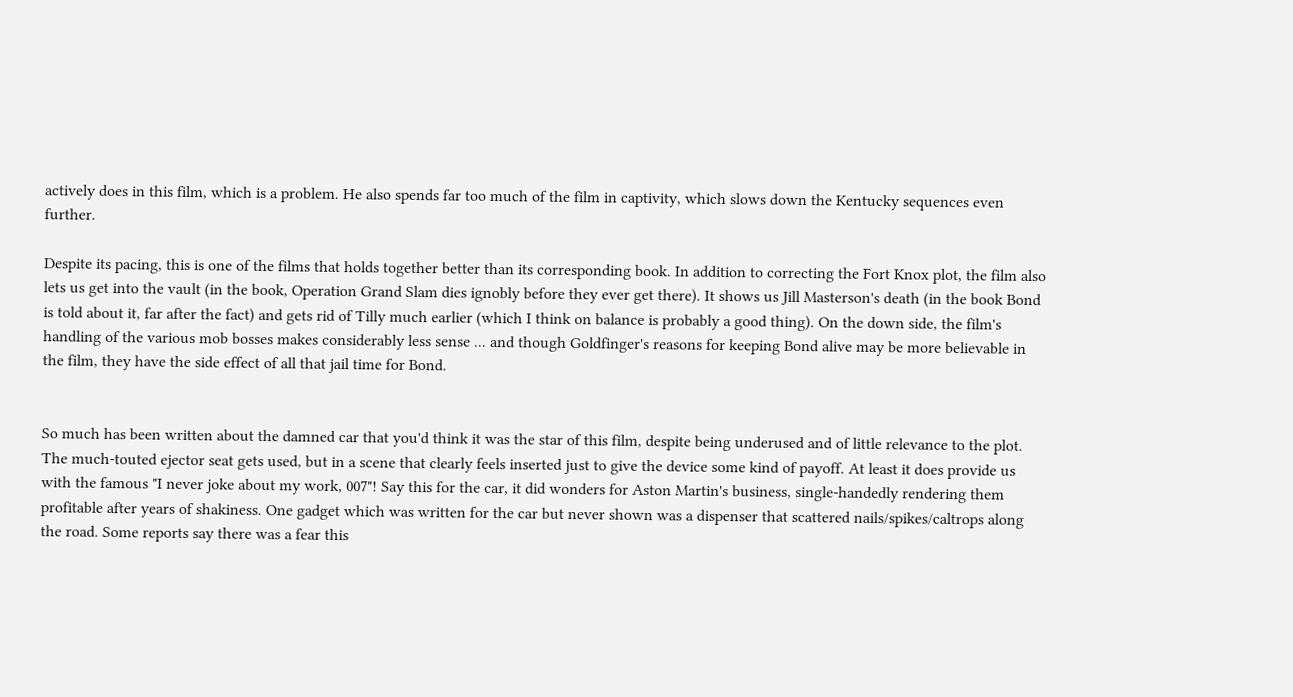actively does in this film, which is a problem. He also spends far too much of the film in captivity, which slows down the Kentucky sequences even further.

Despite its pacing, this is one of the films that holds together better than its corresponding book. In addition to correcting the Fort Knox plot, the film also lets us get into the vault (in the book, Operation Grand Slam dies ignobly before they ever get there). It shows us Jill Masterson's death (in the book Bond is told about it, far after the fact) and gets rid of Tilly much earlier (which I think on balance is probably a good thing). On the down side, the film's handling of the various mob bosses makes considerably less sense ... and though Goldfinger's reasons for keeping Bond alive may be more believable in the film, they have the side effect of all that jail time for Bond.


So much has been written about the damned car that you'd think it was the star of this film, despite being underused and of little relevance to the plot. The much-touted ejector seat gets used, but in a scene that clearly feels inserted just to give the device some kind of payoff. At least it does provide us with the famous "I never joke about my work, 007"! Say this for the car, it did wonders for Aston Martin's business, single-handedly rendering them profitable after years of shakiness. One gadget which was written for the car but never shown was a dispenser that scattered nails/spikes/caltrops along the road. Some reports say there was a fear this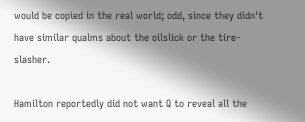would be copied in the real world; odd, since they didn't have similar qualms about the oilslick or the tire-slasher.

Hamilton reportedly did not want Q to reveal all the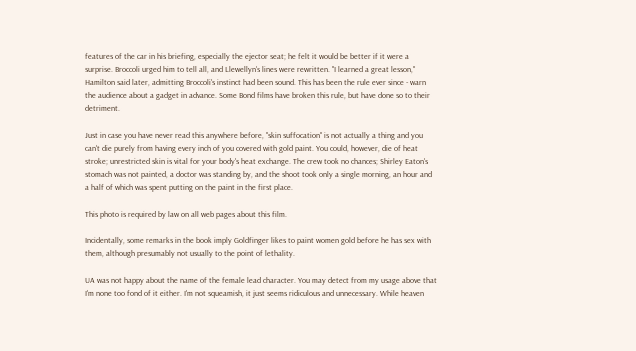features of the car in his briefing, especially the ejector seat; he felt it would be better if it were a surprise. Broccoli urged him to tell all, and Llewellyn's lines were rewritten. "I learned a great lesson," Hamilton said later, admitting Broccoli's instinct had been sound. This has been the rule ever since - warn the audience about a gadget in advance. Some Bond films have broken this rule, but have done so to their detriment.

Just in case you have never read this anywhere before, "skin suffocation" is not actually a thing and you can't die purely from having every inch of you covered with gold paint. You could, however, die of heat stroke; unrestricted skin is vital for your body's heat exchange. The crew took no chances; Shirley Eaton's stomach was not painted, a doctor was standing by, and the shoot took only a single morning, an hour and a half of which was spent putting on the paint in the first place.

This photo is required by law on all web pages about this film.

Incidentally, some remarks in the book imply Goldfinger likes to paint women gold before he has sex with them, although presumably not usually to the point of lethality.

UA was not happy about the name of the female lead character. You may detect from my usage above that I'm none too fond of it either. I'm not squeamish, it just seems ridiculous and unnecessary. While heaven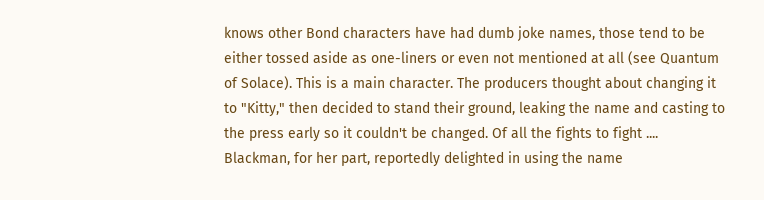knows other Bond characters have had dumb joke names, those tend to be either tossed aside as one-liners or even not mentioned at all (see Quantum of Solace). This is a main character. The producers thought about changing it to "Kitty," then decided to stand their ground, leaking the name and casting to the press early so it couldn't be changed. Of all the fights to fight .... Blackman, for her part, reportedly delighted in using the name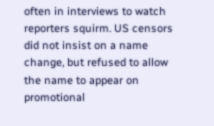often in interviews to watch reporters squirm. US censors did not insist on a name change, but refused to allow the name to appear on promotional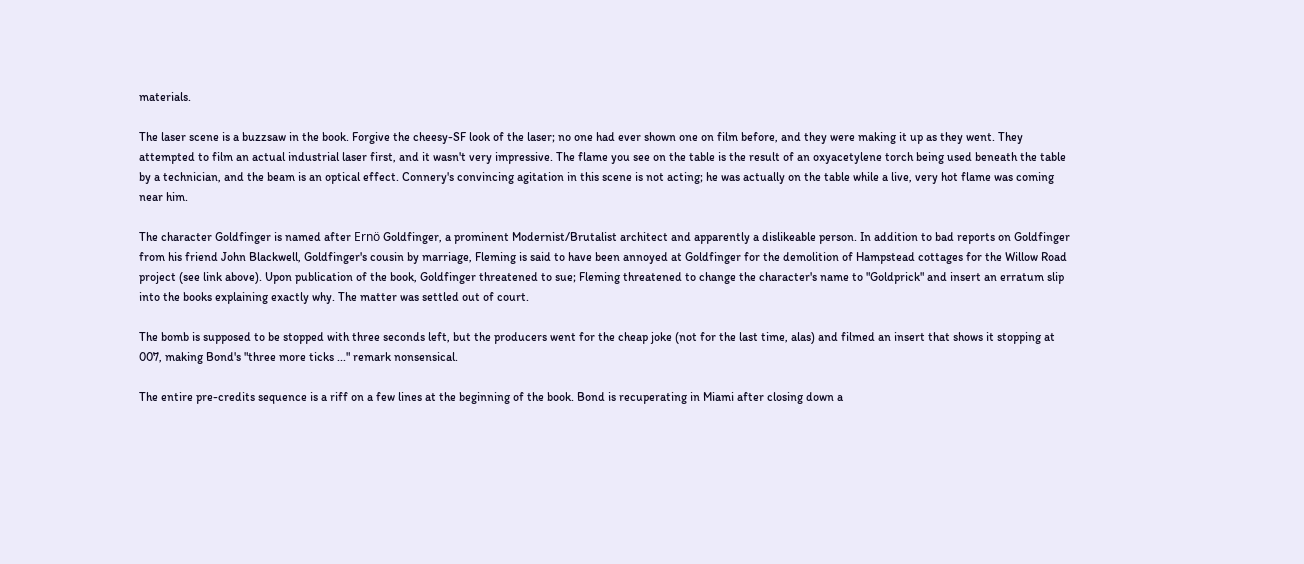materials.

The laser scene is a buzzsaw in the book. Forgive the cheesy-SF look of the laser; no one had ever shown one on film before, and they were making it up as they went. They attempted to film an actual industrial laser first, and it wasn't very impressive. The flame you see on the table is the result of an oxyacetylene torch being used beneath the table by a technician, and the beam is an optical effect. Connery's convincing agitation in this scene is not acting; he was actually on the table while a live, very hot flame was coming near him.

The character Goldfinger is named after Ernö Goldfinger, a prominent Modernist/Brutalist architect and apparently a dislikeable person. In addition to bad reports on Goldfinger from his friend John Blackwell, Goldfinger's cousin by marriage, Fleming is said to have been annoyed at Goldfinger for the demolition of Hampstead cottages for the Willow Road project (see link above). Upon publication of the book, Goldfinger threatened to sue; Fleming threatened to change the character's name to "Goldprick" and insert an erratum slip into the books explaining exactly why. The matter was settled out of court.

The bomb is supposed to be stopped with three seconds left, but the producers went for the cheap joke (not for the last time, alas) and filmed an insert that shows it stopping at 007, making Bond's "three more ticks ..." remark nonsensical.

The entire pre-credits sequence is a riff on a few lines at the beginning of the book. Bond is recuperating in Miami after closing down a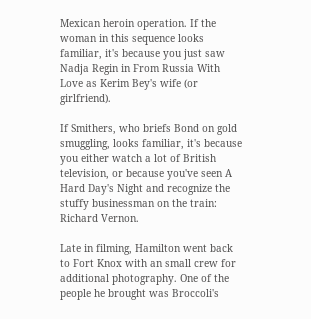Mexican heroin operation. If the woman in this sequence looks familiar, it's because you just saw Nadja Regin in From Russia With Love as Kerim Bey's wife (or girlfriend).

If Smithers, who briefs Bond on gold smuggling, looks familiar, it's because you either watch a lot of British television, or because you've seen A Hard Day's Night and recognize the stuffy businessman on the train: Richard Vernon.

Late in filming, Hamilton went back to Fort Knox with an small crew for additional photography. One of the people he brought was Broccoli's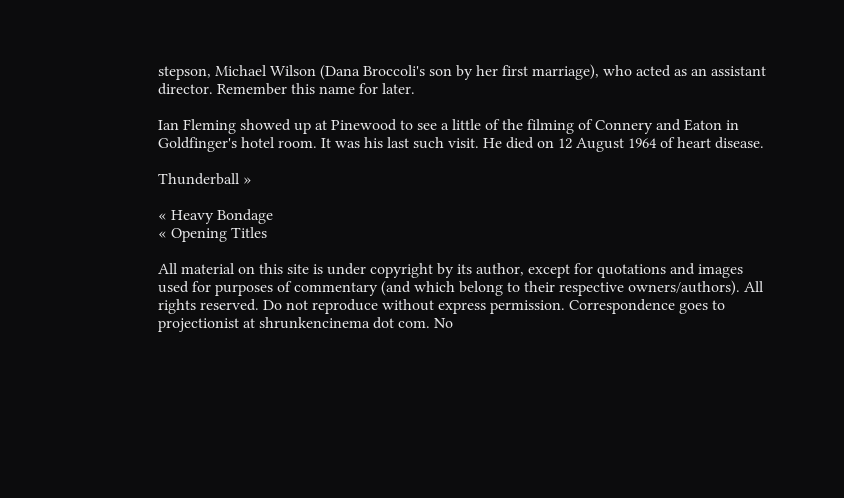stepson, Michael Wilson (Dana Broccoli's son by her first marriage), who acted as an assistant director. Remember this name for later.

Ian Fleming showed up at Pinewood to see a little of the filming of Connery and Eaton in Goldfinger's hotel room. It was his last such visit. He died on 12 August 1964 of heart disease.

Thunderball »

« Heavy Bondage
« Opening Titles

All material on this site is under copyright by its author, except for quotations and images used for purposes of commentary (and which belong to their respective owners/authors). All rights reserved. Do not reproduce without express permission. Correspondence goes to projectionist at shrunkencinema dot com. No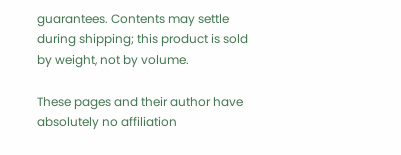guarantees. Contents may settle during shipping; this product is sold by weight, not by volume.

These pages and their author have absolutely no affiliation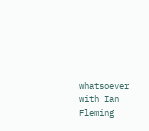whatsoever with Ian Fleming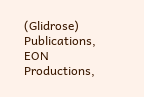(Glidrose) Publications, EON Productions,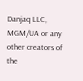Danjaq LLC, MGM/UA or any other creators of the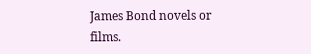James Bond novels or films.